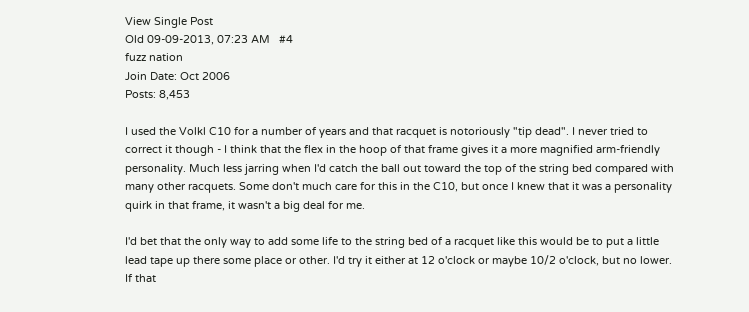View Single Post
Old 09-09-2013, 07:23 AM   #4
fuzz nation
Join Date: Oct 2006
Posts: 8,453

I used the Volkl C10 for a number of years and that racquet is notoriously "tip dead". I never tried to correct it though - I think that the flex in the hoop of that frame gives it a more magnified arm-friendly personality. Much less jarring when I'd catch the ball out toward the top of the string bed compared with many other racquets. Some don't much care for this in the C10, but once I knew that it was a personality quirk in that frame, it wasn't a big deal for me.

I'd bet that the only way to add some life to the string bed of a racquet like this would be to put a little lead tape up there some place or other. I'd try it either at 12 o'clock or maybe 10/2 o'clock, but no lower. If that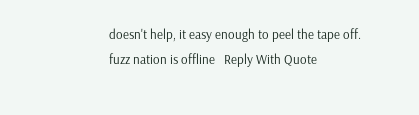doesn't help, it easy enough to peel the tape off.
fuzz nation is offline   Reply With Quote